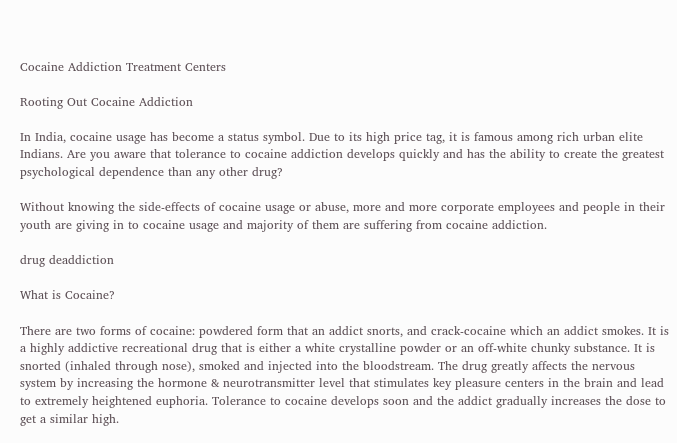Cocaine Addiction Treatment Centers

Rooting Out Cocaine Addiction

In India, cocaine usage has become a status symbol. Due to its high price tag, it is famous among rich urban elite Indians. Are you aware that tolerance to cocaine addiction develops quickly and has the ability to create the greatest psychological dependence than any other drug?

Without knowing the side-effects of cocaine usage or abuse, more and more corporate employees and people in their youth are giving in to cocaine usage and majority of them are suffering from cocaine addiction.

drug deaddiction

What is Cocaine?

There are two forms of cocaine: powdered form that an addict snorts, and crack-cocaine which an addict smokes. It is a highly addictive recreational drug that is either a white crystalline powder or an off-white chunky substance. It is snorted (inhaled through nose), smoked and injected into the bloodstream. The drug greatly affects the nervous system by increasing the hormone & neurotransmitter level that stimulates key pleasure centers in the brain and lead to extremely heightened euphoria. Tolerance to cocaine develops soon and the addict gradually increases the dose to get a similar high.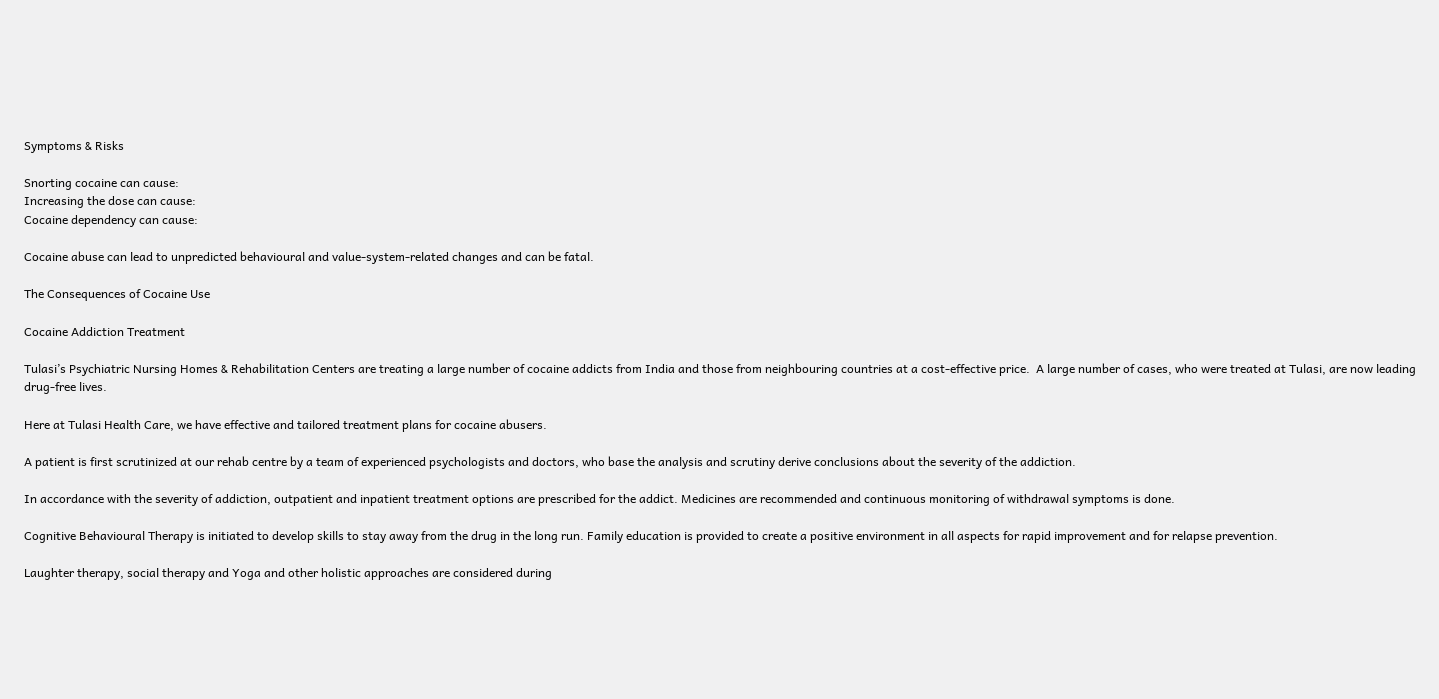Symptoms & Risks

Snorting cocaine can cause:
Increasing the dose can cause:
Cocaine dependency can cause:

Cocaine abuse can lead to unpredicted behavioural and value-system-related changes and can be fatal.

The Consequences of Cocaine Use

Cocaine Addiction Treatment

Tulasi’s Psychiatric Nursing Homes & Rehabilitation Centers are treating a large number of cocaine addicts from India and those from neighbouring countries at a cost-effective price.  A large number of cases, who were treated at Tulasi, are now leading drug-free lives.

Here at Tulasi Health Care, we have effective and tailored treatment plans for cocaine abusers.

A patient is first scrutinized at our rehab centre by a team of experienced psychologists and doctors, who base the analysis and scrutiny derive conclusions about the severity of the addiction.

In accordance with the severity of addiction, outpatient and inpatient treatment options are prescribed for the addict. Medicines are recommended and continuous monitoring of withdrawal symptoms is done.

Cognitive Behavioural Therapy is initiated to develop skills to stay away from the drug in the long run. Family education is provided to create a positive environment in all aspects for rapid improvement and for relapse prevention.

Laughter therapy, social therapy and Yoga and other holistic approaches are considered during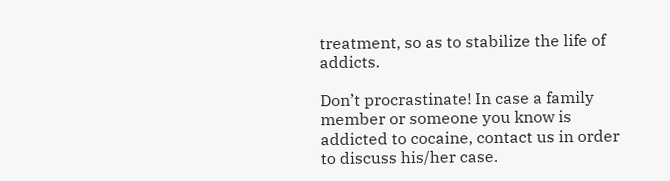treatment, so as to stabilize the life of addicts.

Don’t procrastinate! In case a family member or someone you know is addicted to cocaine, contact us in order to discuss his/her case.